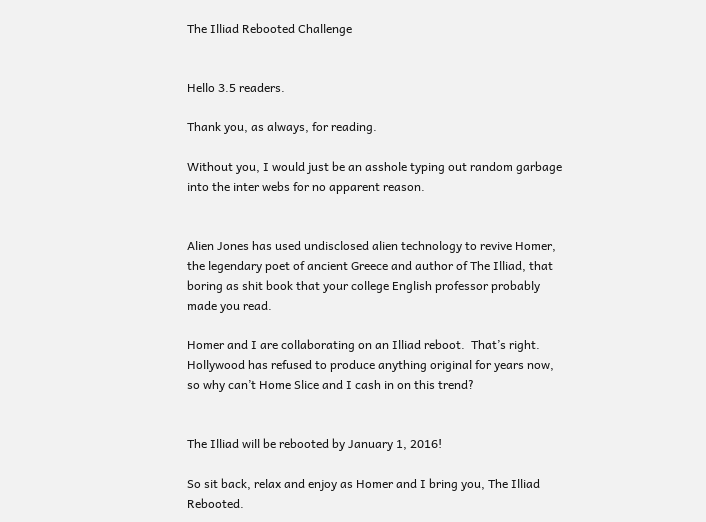The Illiad Rebooted Challenge


Hello 3.5 readers.

Thank you, as always, for reading.

Without you, I would just be an asshole typing out random garbage into the inter webs for no apparent reason.


Alien Jones has used undisclosed alien technology to revive Homer, the legendary poet of ancient Greece and author of The Illiad, that boring as shit book that your college English professor probably made you read.

Homer and I are collaborating on an Illiad reboot.  That’s right. Hollywood has refused to produce anything original for years now, so why can’t Home Slice and I cash in on this trend?


The Illiad will be rebooted by January 1, 2016!

So sit back, relax and enjoy as Homer and I bring you, The Illiad Rebooted.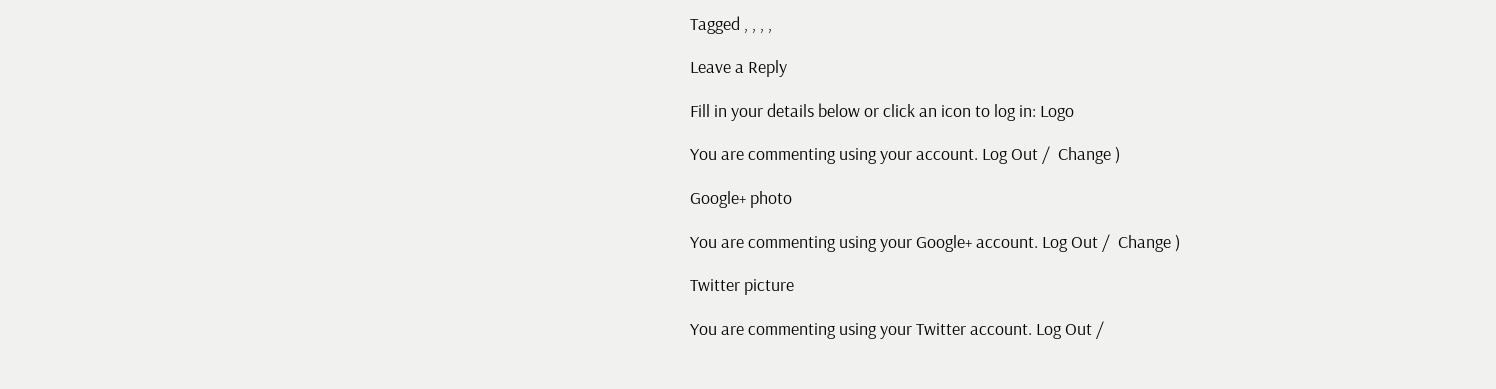Tagged , , , ,

Leave a Reply

Fill in your details below or click an icon to log in: Logo

You are commenting using your account. Log Out /  Change )

Google+ photo

You are commenting using your Google+ account. Log Out /  Change )

Twitter picture

You are commenting using your Twitter account. Log Out /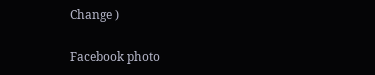Change )

Facebook photo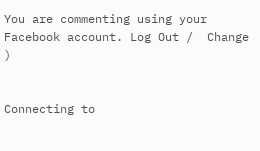You are commenting using your Facebook account. Log Out /  Change )


Connecting to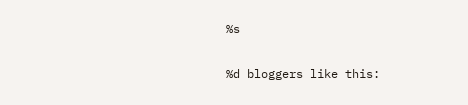%s

%d bloggers like this: